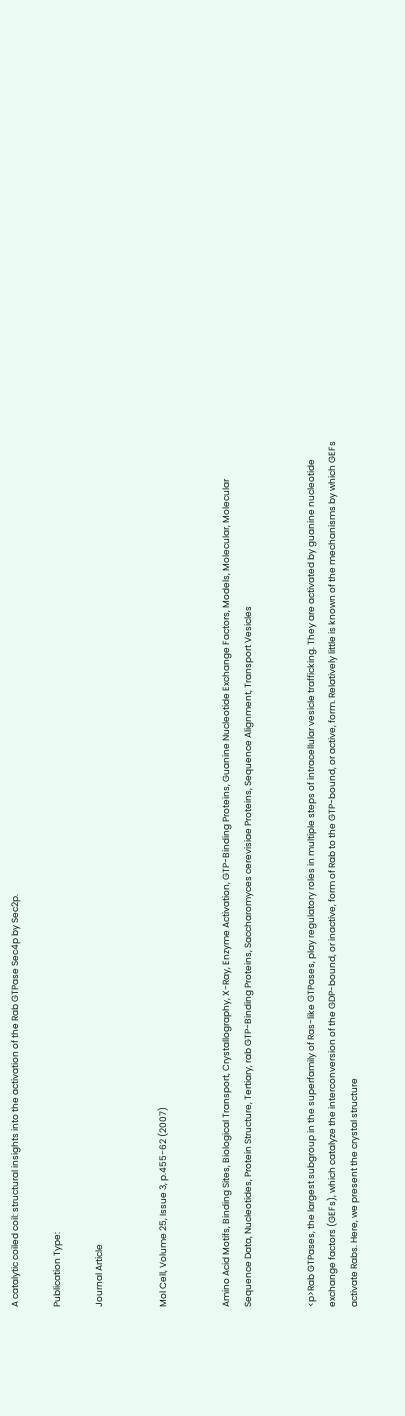A catalytic coiled coil: structural insights into the activation of the Rab GTPase Sec4p by Sec2p.

Publication Type:

Journal Article


Mol Cell, Volume 25, Issue 3, p.455-62 (2007)


Amino Acid Motifs, Binding Sites, Biological Transport, Crystallography, X-Ray, Enzyme Activation, GTP-Binding Proteins, Guanine Nucleotide Exchange Factors, Models, Molecular, Molecular Sequence Data, Nucleotides, Protein Structure, Tertiary, rab GTP-Binding Proteins, Saccharomyces cerevisiae Proteins, Sequence Alignment, Transport Vesicles


<p>Rab GTPases, the largest subgroup in the superfamily of Ras-like GTPases, play regulatory roles in multiple steps of intracellular vesicle trafficking. They are activated by guanine nucleotide exchange factors (GEFs), which catalyze the interconversion of the GDP-bound, or inactive, form of Rab to the GTP-bound, or active, form. Relatively little is known of the mechanisms by which GEFs activate Rabs. Here, we present the crystal structure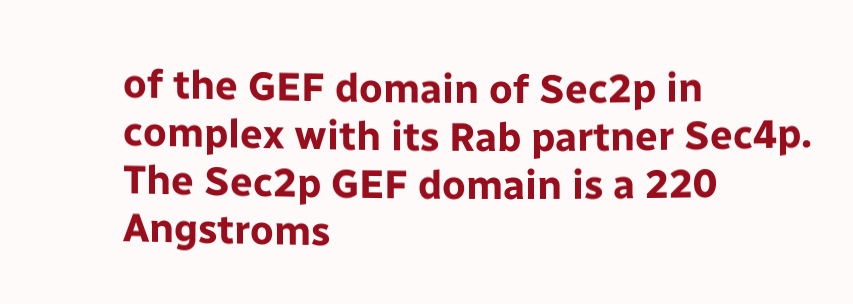of the GEF domain of Sec2p in complex with its Rab partner Sec4p. The Sec2p GEF domain is a 220 Angstroms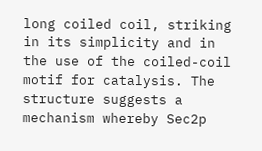long coiled coil, striking in its simplicity and in the use of the coiled-coil motif for catalysis. The structure suggests a mechanism whereby Sec2p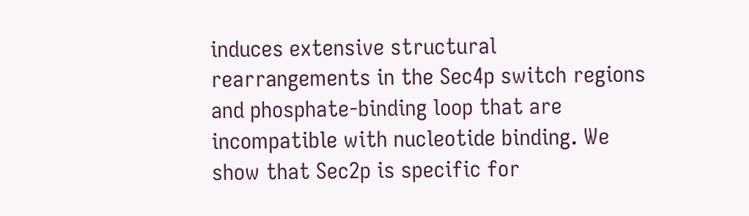induces extensive structural rearrangements in the Sec4p switch regions and phosphate-binding loop that are incompatible with nucleotide binding. We show that Sec2p is specific for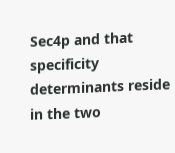Sec4p and that specificity determinants reside in the two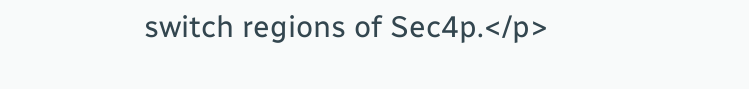switch regions of Sec4p.</p>